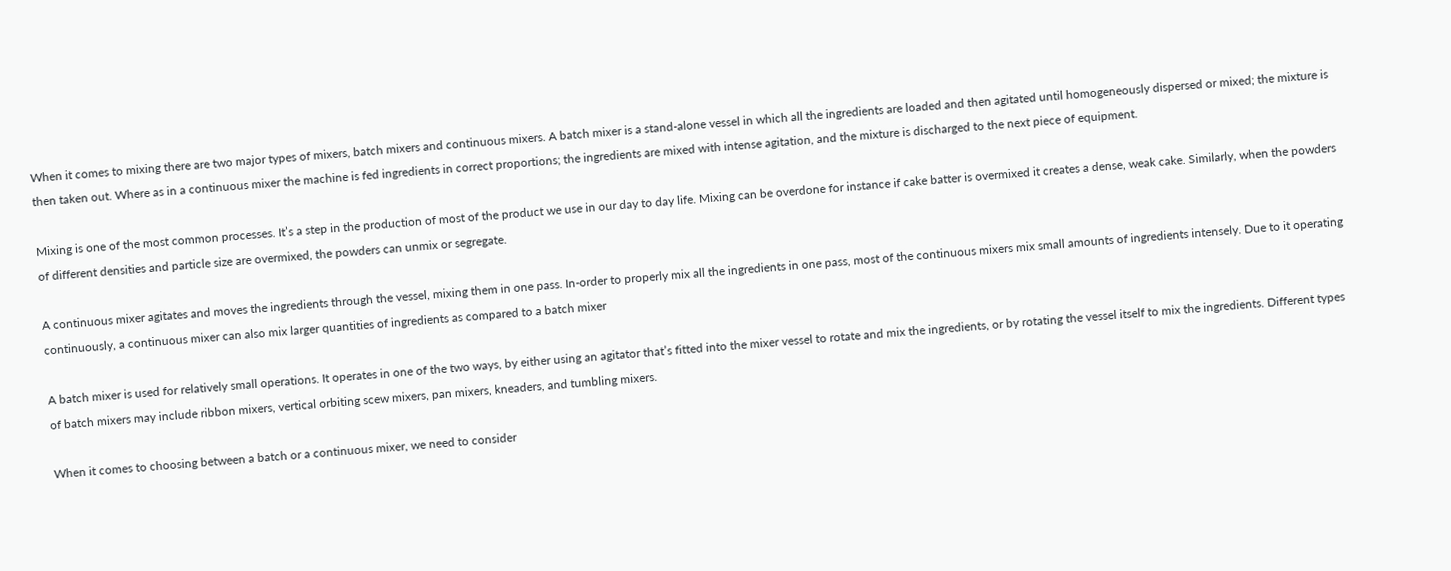When it comes to mixing there are two major types of mixers, batch mixers and continuous mixers. A batch mixer is a stand-alone vessel in which all the ingredients are loaded and then agitated until homogeneously dispersed or mixed; the mixture is then taken out. Where as in a continuous mixer the machine is fed ingredients in correct proportions; the ingredients are mixed with intense agitation, and the mixture is discharged to the next piece of equipment.

Mixing is one of the most common processes. It’s a step in the production of most of the product we use in our day to day life. Mixing can be overdone for instance if cake batter is overmixed it creates a dense, weak cake. Similarly, when the powders of different densities and particle size are overmixed, the powders can unmix or segregate.

A continuous mixer agitates and moves the ingredients through the vessel, mixing them in one pass. In-order to properly mix all the ingredients in one pass, most of the continuous mixers mix small amounts of ingredients intensely. Due to it operating continuously, a continuous mixer can also mix larger quantities of ingredients as compared to a batch mixer

A batch mixer is used for relatively small operations. It operates in one of the two ways, by either using an agitator that’s fitted into the mixer vessel to rotate and mix the ingredients, or by rotating the vessel itself to mix the ingredients. Different types of batch mixers may include ribbon mixers, vertical orbiting scew mixers, pan mixers, kneaders, and tumbling mixers.

When it comes to choosing between a batch or a continuous mixer, we need to consider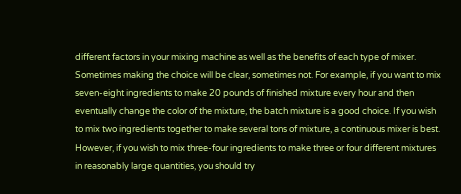different factors in your mixing machine as well as the benefits of each type of mixer. Sometimes making the choice will be clear, sometimes not. For example, if you want to mix seven-eight ingredients to make 20 pounds of finished mixture every hour and then eventually change the color of the mixture, the batch mixture is a good choice. If you wish to mix two ingredients together to make several tons of mixture, a continuous mixer is best. However, if you wish to mix three-four ingredients to make three or four different mixtures in reasonably large quantities, you should try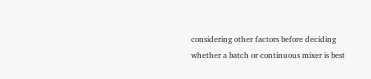considering other factors before deciding whether a batch or continuous mixer is best